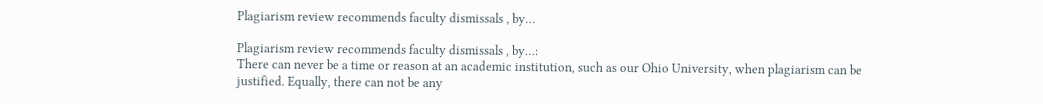Plagiarism review recommends faculty dismissals , by…

Plagiarism review recommends faculty dismissals , by…:
There can never be a time or reason at an academic institution, such as our Ohio University, when plagiarism can be justified. Equally, there can not be any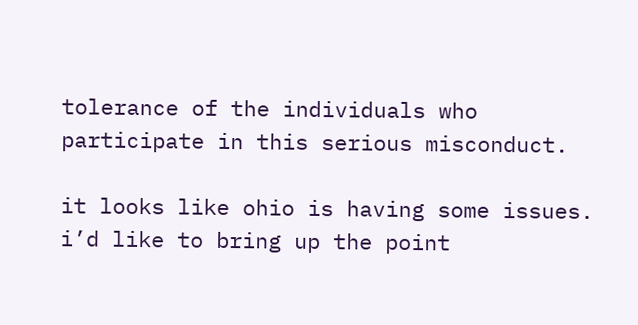tolerance of the individuals who participate in this serious misconduct.

it looks like ohio is having some issues. i’d like to bring up the point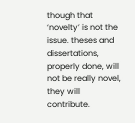though that ‘novelty’ is not the issue. theses and dissertations, properly done, will not be really novel, they will contribute.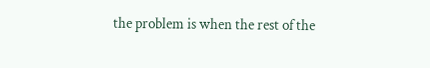the problem is when the rest of the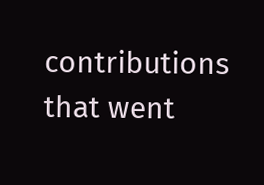contributions that went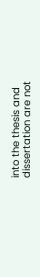into the thesis and dissertation are not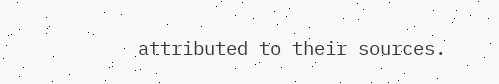attributed to their sources.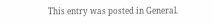This entry was posted in General.